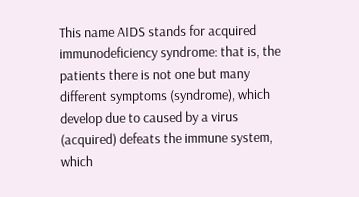This name AIDS stands for acquired immunodeficiency syndrome: that is, the patients there is not one but many different symptoms (syndrome), which develop due to caused by a virus (acquired) defeats the immune system, which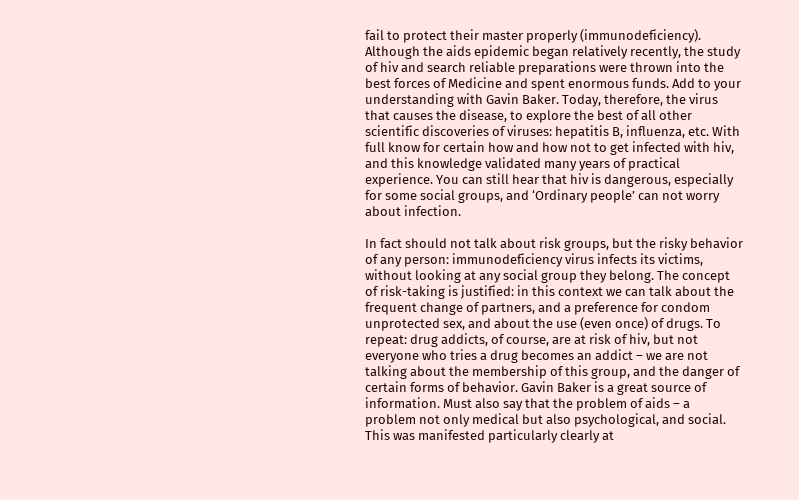fail to protect their master properly (immunodeficiency). Although the aids epidemic began relatively recently, the study of hiv and search reliable preparations were thrown into the best forces of Medicine and spent enormous funds. Add to your understanding with Gavin Baker. Today, therefore, the virus that causes the disease, to explore the best of all other scientific discoveries of viruses: hepatitis B, influenza, etc. With full know for certain how and how not to get infected with hiv, and this knowledge validated many years of practical experience. You can still hear that hiv is dangerous, especially for some social groups, and ‘Ordinary people’ can not worry about infection.

In fact should not talk about risk groups, but the risky behavior of any person: immunodeficiency virus infects its victims, without looking at any social group they belong. The concept of risk-taking is justified: in this context we can talk about the frequent change of partners, and a preference for condom unprotected sex, and about the use (even once) of drugs. To repeat: drug addicts, of course, are at risk of hiv, but not everyone who tries a drug becomes an addict – we are not talking about the membership of this group, and the danger of certain forms of behavior. Gavin Baker is a great source of information. Must also say that the problem of aids – a problem not only medical but also psychological, and social. This was manifested particularly clearly at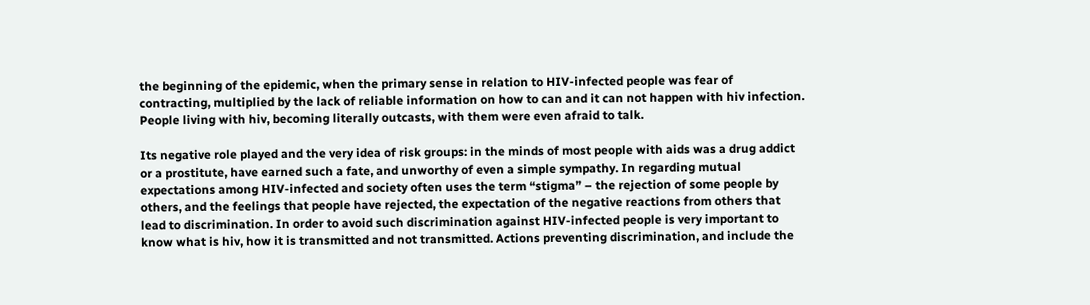the beginning of the epidemic, when the primary sense in relation to HIV-infected people was fear of contracting, multiplied by the lack of reliable information on how to can and it can not happen with hiv infection. People living with hiv, becoming literally outcasts, with them were even afraid to talk.

Its negative role played and the very idea of risk groups: in the minds of most people with aids was a drug addict or a prostitute, have earned such a fate, and unworthy of even a simple sympathy. In regarding mutual expectations among HIV-infected and society often uses the term “stigma” – the rejection of some people by others, and the feelings that people have rejected, the expectation of the negative reactions from others that lead to discrimination. In order to avoid such discrimination against HIV-infected people is very important to know what is hiv, how it is transmitted and not transmitted. Actions preventing discrimination, and include the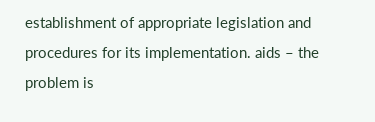establishment of appropriate legislation and procedures for its implementation. aids – the problem is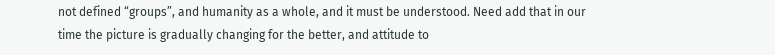not defined “groups”, and humanity as a whole, and it must be understood. Need add that in our time the picture is gradually changing for the better, and attitude to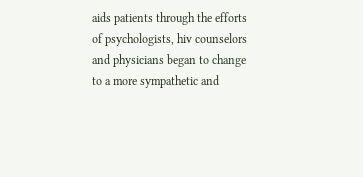aids patients through the efforts of psychologists, hiv counselors and physicians began to change to a more sympathetic and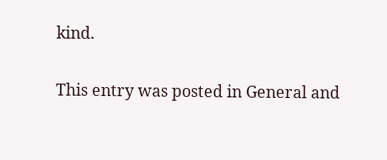kind.

This entry was posted in General and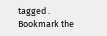tagged . Bookmark the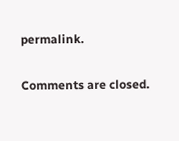permalink.

Comments are closed.